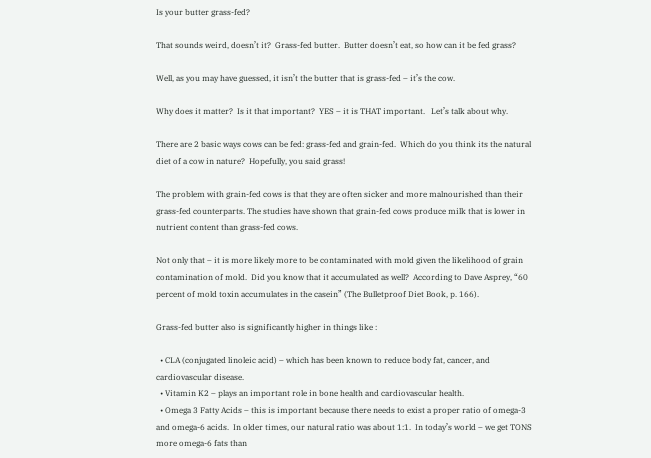Is your butter grass-fed?

That sounds weird, doesn’t it?  Grass-fed butter.  Butter doesn’t eat, so how can it be fed grass?

Well, as you may have guessed, it isn’t the butter that is grass-fed – it’s the cow.

Why does it matter?  Is it that important?  YES – it is THAT important.   Let’s talk about why.

There are 2 basic ways cows can be fed: grass-fed and grain-fed.  Which do you think its the natural diet of a cow in nature?  Hopefully, you said grass!

The problem with grain-fed cows is that they are often sicker and more malnourished than their grass-fed counterparts. The studies have shown that grain-fed cows produce milk that is lower in nutrient content than grass-fed cows.

Not only that – it is more likely more to be contaminated with mold given the likelihood of grain contamination of mold.  Did you know that it accumulated as well?  According to Dave Asprey, “60 percent of mold toxin accumulates in the casein” (The Bulletproof Diet Book, p. 166).

Grass-fed butter also is significantly higher in things like :

  • CLA (conjugated linoleic acid) – which has been known to reduce body fat, cancer, and cardiovascular disease.
  • Vitamin K2 – plays an important role in bone health and cardiovascular health.
  • Omega 3 Fatty Acids – this is important because there needs to exist a proper ratio of omega-3 and omega-6 acids.  In older times, our natural ratio was about 1:1.  In today’s world – we get TONS more omega-6 fats than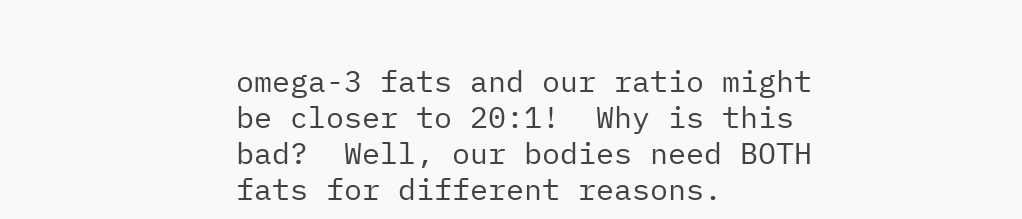omega-3 fats and our ratio might be closer to 20:1!  Why is this bad?  Well, our bodies need BOTH fats for different reasons.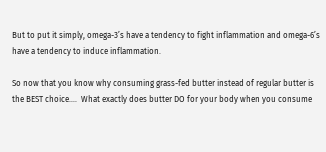But to put it simply, omega-3’s have a tendency to fight inflammation and omega-6’s have a tendency to induce inflammation.

So now that you know why consuming grass-fed butter instead of regular butter is the BEST choice….  What exactly does butter DO for your body when you consume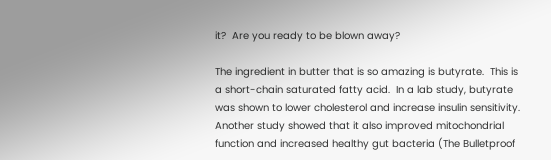it?  Are you ready to be blown away?

The ingredient in butter that is so amazing is butyrate.  This is a short-chain saturated fatty acid.  In a lab study, butyrate was shown to lower cholesterol and increase insulin sensitivity.   Another study showed that it also improved mitochondrial function and increased healthy gut bacteria (The Bulletproof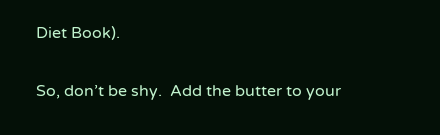Diet Book).

So, don’t be shy.  Add the butter to your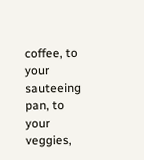coffee, to your sauteeing pan, to your veggies,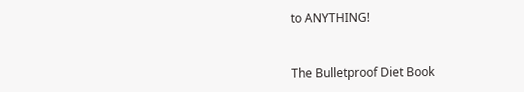to ANYTHING!


The Bulletproof Diet Book